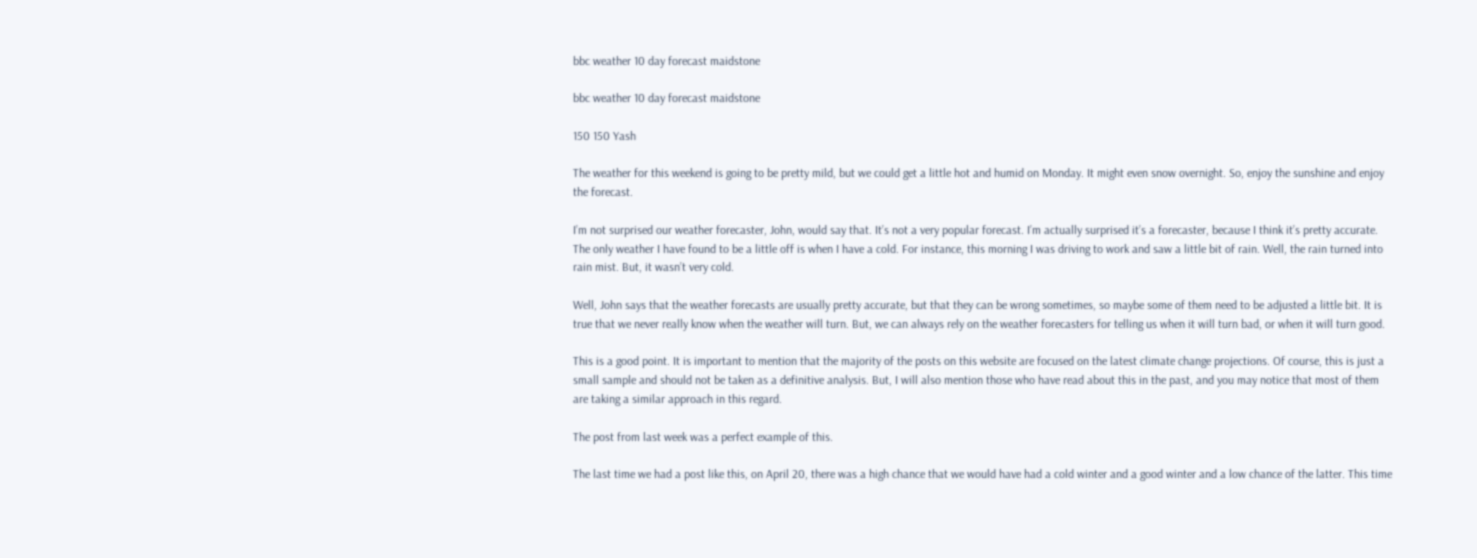bbc weather 10 day forecast maidstone

bbc weather 10 day forecast maidstone

150 150 Yash

The weather for this weekend is going to be pretty mild, but we could get a little hot and humid on Monday. It might even snow overnight. So, enjoy the sunshine and enjoy the forecast.

I’m not surprised our weather forecaster, John, would say that. It’s not a very popular forecast. I’m actually surprised it’s a forecaster, because I think it’s pretty accurate. The only weather I have found to be a little off is when I have a cold. For instance, this morning I was driving to work and saw a little bit of rain. Well, the rain turned into rain mist. But, it wasn’t very cold.

Well, John says that the weather forecasts are usually pretty accurate, but that they can be wrong sometimes, so maybe some of them need to be adjusted a little bit. It is true that we never really know when the weather will turn. But, we can always rely on the weather forecasters for telling us when it will turn bad, or when it will turn good.

This is a good point. It is important to mention that the majority of the posts on this website are focused on the latest climate change projections. Of course, this is just a small sample and should not be taken as a definitive analysis. But, I will also mention those who have read about this in the past, and you may notice that most of them are taking a similar approach in this regard.

The post from last week was a perfect example of this.

The last time we had a post like this, on April 20, there was a high chance that we would have had a cold winter and a good winter and a low chance of the latter. This time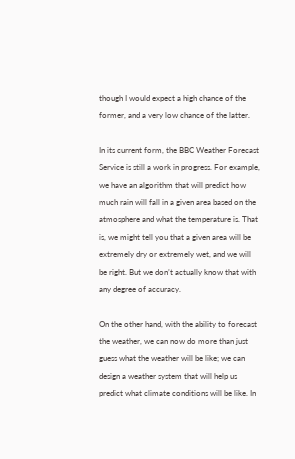though I would expect a high chance of the former, and a very low chance of the latter.

In its current form, the BBC Weather Forecast Service is still a work in progress. For example, we have an algorithm that will predict how much rain will fall in a given area based on the atmosphere and what the temperature is. That is, we might tell you that a given area will be extremely dry or extremely wet, and we will be right. But we don’t actually know that with any degree of accuracy.

On the other hand, with the ability to forecast the weather, we can now do more than just guess what the weather will be like; we can design a weather system that will help us predict what climate conditions will be like. In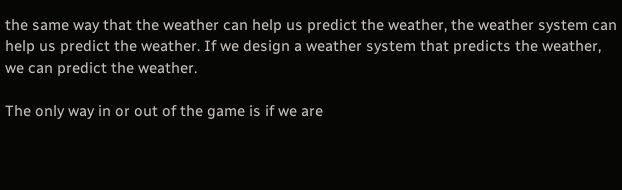the same way that the weather can help us predict the weather, the weather system can help us predict the weather. If we design a weather system that predicts the weather, we can predict the weather.

The only way in or out of the game is if we are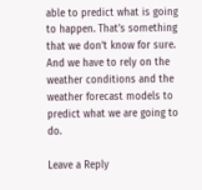able to predict what is going to happen. That’s something that we don’t know for sure. And we have to rely on the weather conditions and the weather forecast models to predict what we are going to do.

Leave a Reply